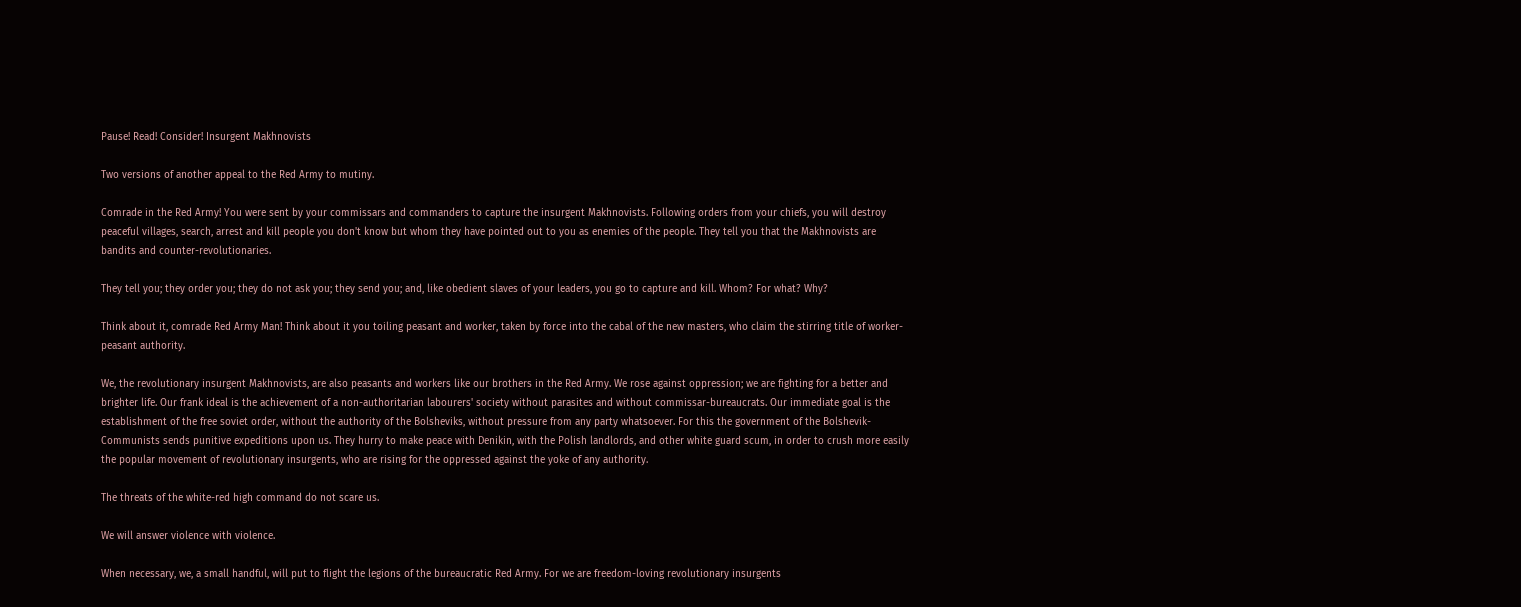Pause! Read! Consider! Insurgent Makhnovists

Two versions of another appeal to the Red Army to mutiny.

Comrade in the Red Army! You were sent by your commissars and commanders to capture the insurgent Makhnovists. Following orders from your chiefs, you will destroy peaceful villages, search, arrest and kill people you don't know but whom they have pointed out to you as enemies of the people. They tell you that the Makhnovists are bandits and counter-revolutionaries.

They tell you; they order you; they do not ask you; they send you; and, like obedient slaves of your leaders, you go to capture and kill. Whom? For what? Why?

Think about it, comrade Red Army Man! Think about it you toiling peasant and worker, taken by force into the cabal of the new masters, who claim the stirring title of worker-peasant authority.

We, the revolutionary insurgent Makhnovists, are also peasants and workers like our brothers in the Red Army. We rose against oppression; we are fighting for a better and brighter life. Our frank ideal is the achievement of a non-authoritarian labourers' society without parasites and without commissar-bureaucrats. Our immediate goal is the establishment of the free soviet order, without the authority of the Bolsheviks, without pressure from any party whatsoever. For this the government of the Bolshevik-Communists sends punitive expeditions upon us. They hurry to make peace with Denikin, with the Polish landlords, and other white guard scum, in order to crush more easily the popular movement of revolutionary insurgents, who are rising for the oppressed against the yoke of any authority.

The threats of the white-red high command do not scare us.

We will answer violence with violence.

When necessary, we, a small handful, will put to flight the legions of the bureaucratic Red Army. For we are freedom-loving revolutionary insurgents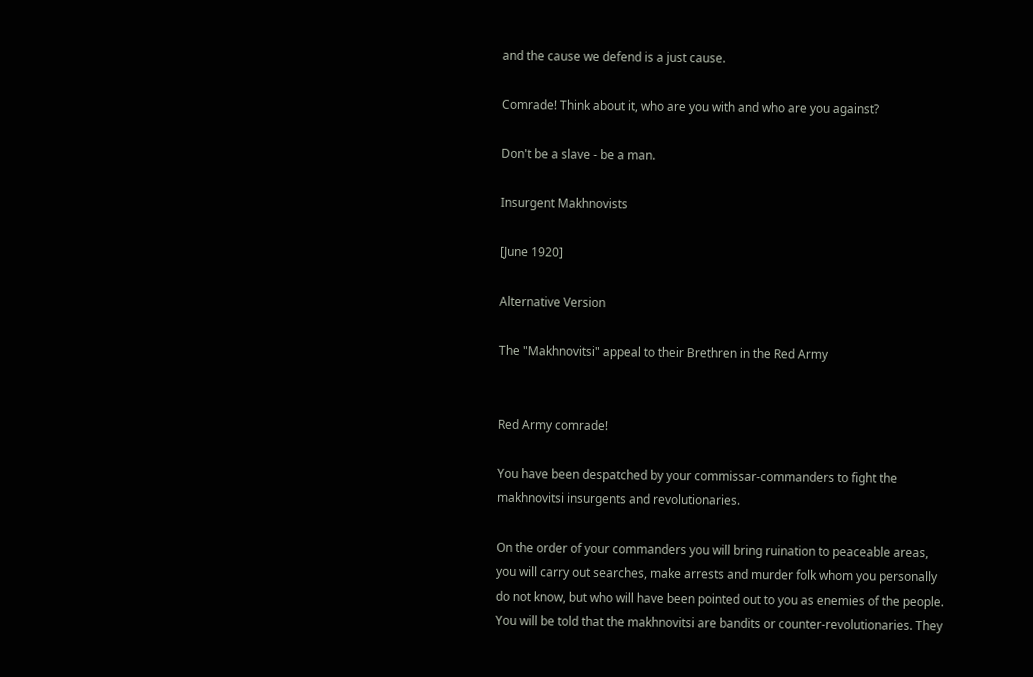and the cause we defend is a just cause.

Comrade! Think about it, who are you with and who are you against?

Don't be a slave - be a man.

Insurgent Makhnovists

[June 1920]

Alternative Version

The "Makhnovitsi" appeal to their Brethren in the Red Army


Red Army comrade!

You have been despatched by your commissar-commanders to fight the makhnovitsi insurgents and revolutionaries.

On the order of your commanders you will bring ruination to peaceable areas, you will carry out searches, make arrests and murder folk whom you personally do not know, but who will have been pointed out to you as enemies of the people. You will be told that the makhnovitsi are bandits or counter-revolutionaries. They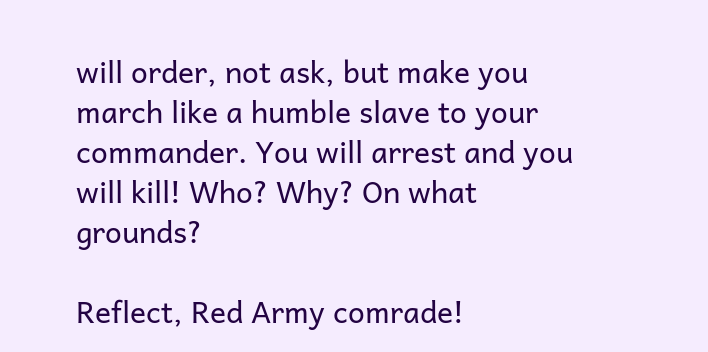will order, not ask, but make you march like a humble slave to your commander. You will arrest and you will kill! Who? Why? On what grounds?

Reflect, Red Army comrade!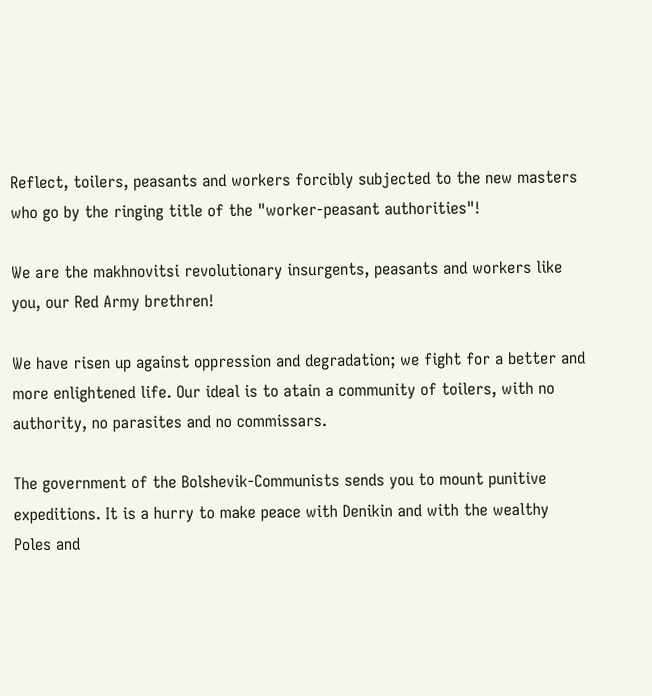Reflect, toilers, peasants and workers forcibly subjected to the new masters who go by the ringing title of the "worker-peasant authorities"!

We are the makhnovitsi revolutionary insurgents, peasants and workers like you, our Red Army brethren!

We have risen up against oppression and degradation; we fight for a better and more enlightened life. Our ideal is to atain a community of toilers, with no authority, no parasites and no commissars.

The government of the Bolshevik-Communists sends you to mount punitive expeditions. It is a hurry to make peace with Denikin and with the wealthy Poles and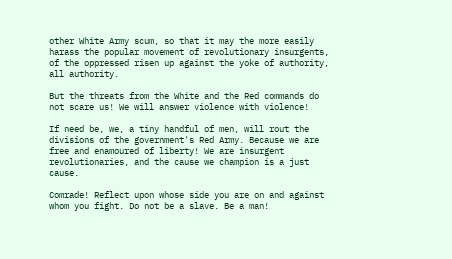other White Army scum, so that it may the more easily harass the popular movement of revolutionary insurgents, of the oppressed risen up against the yoke of authority, all authority.

But the threats from the White and the Red commands do not scare us! We will answer violence with violence!

If need be, we, a tiny handful of men, will rout the divisions of the government's Red Army. Because we are free and enamoured of liberty! We are insurgent revolutionaries, and the cause we champion is a just cause.

Comrade! Reflect upon whose side you are on and against whom you fight. Do not be a slave. Be a man!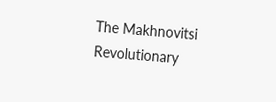The Makhnovitsi Revolutionary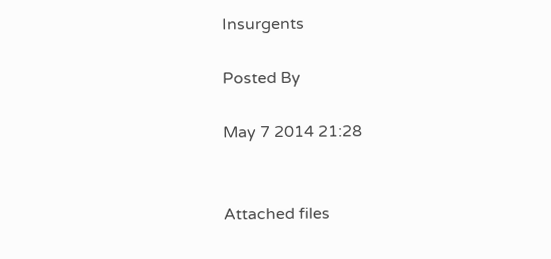Insurgents

Posted By

May 7 2014 21:28


Attached files